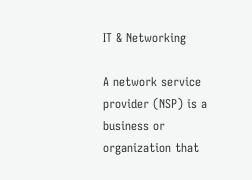IT & Networking

A network service provider (NSP) is a business or organization that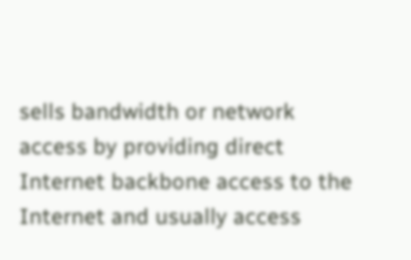sells bandwidth or network access by providing direct Internet backbone access to the Internet and usually access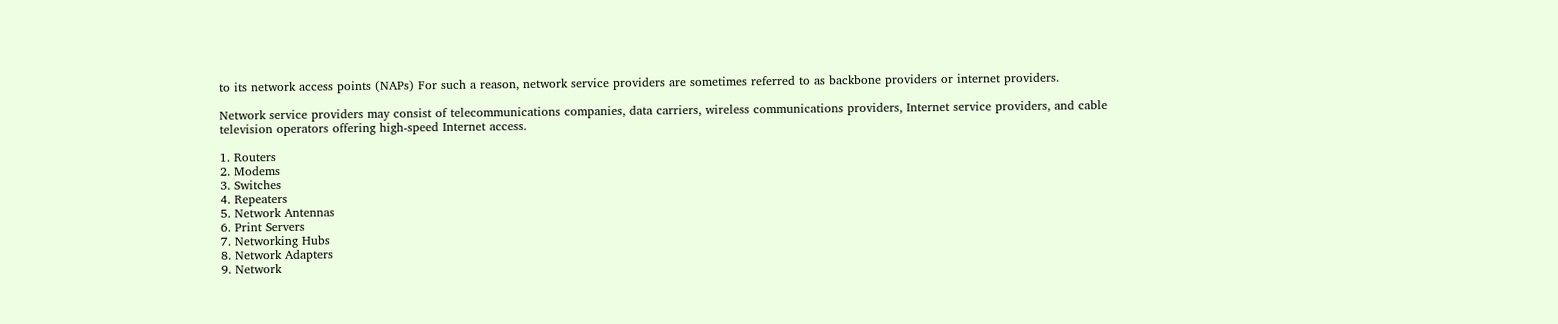to its network access points (NAPs) For such a reason, network service providers are sometimes referred to as backbone providers or internet providers.

Network service providers may consist of telecommunications companies, data carriers, wireless communications providers, Internet service providers, and cable television operators offering high-speed Internet access.

1. Routers
2. Modems
3. Switches
4. Repeaters
5. Network Antennas
6. Print Servers
7. Networking Hubs
8. Network Adapters
9. Network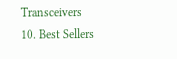Transceivers
10. Best Sellers